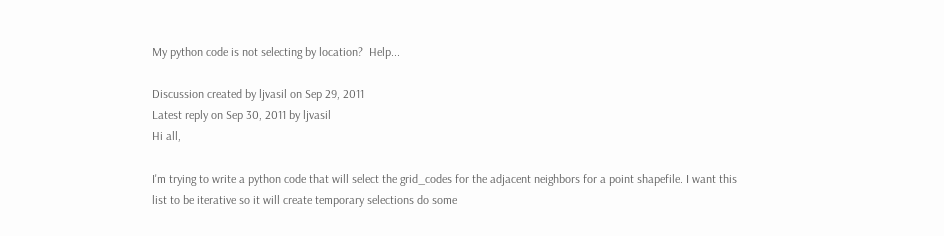My python code is not selecting by location?  Help...

Discussion created by ljvasil on Sep 29, 2011
Latest reply on Sep 30, 2011 by ljvasil
Hi all,

I'm trying to write a python code that will select the grid_codes for the adjacent neighbors for a point shapefile. I want this list to be iterative so it will create temporary selections do some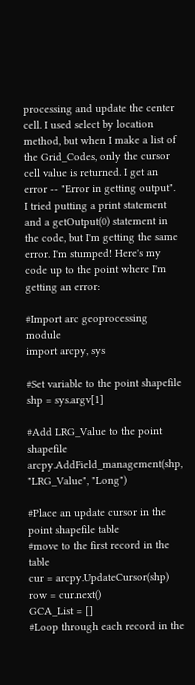processing and update the center cell. I used select by location method, but when I make a list of the Grid_Codes, only the cursor cell value is returned. I get an error -- "Error in getting output". I tried putting a print statement and a getOutput(0) statement in the code, but I'm getting the same error. I'm stumped! Here's my code up to the point where I'm getting an error:

#Import arc geoprocessing module
import arcpy, sys

#Set variable to the point shapefile
shp = sys.argv[1]

#Add LRG_Value to the point shapefile
arcpy.AddField_management(shp, "LRG_Value", "Long")

#Place an update cursor in the point shapefile table
#move to the first record in the table
cur = arcpy.UpdateCursor(shp)
row = cur.next()
GCA_List = []
#Loop through each record in the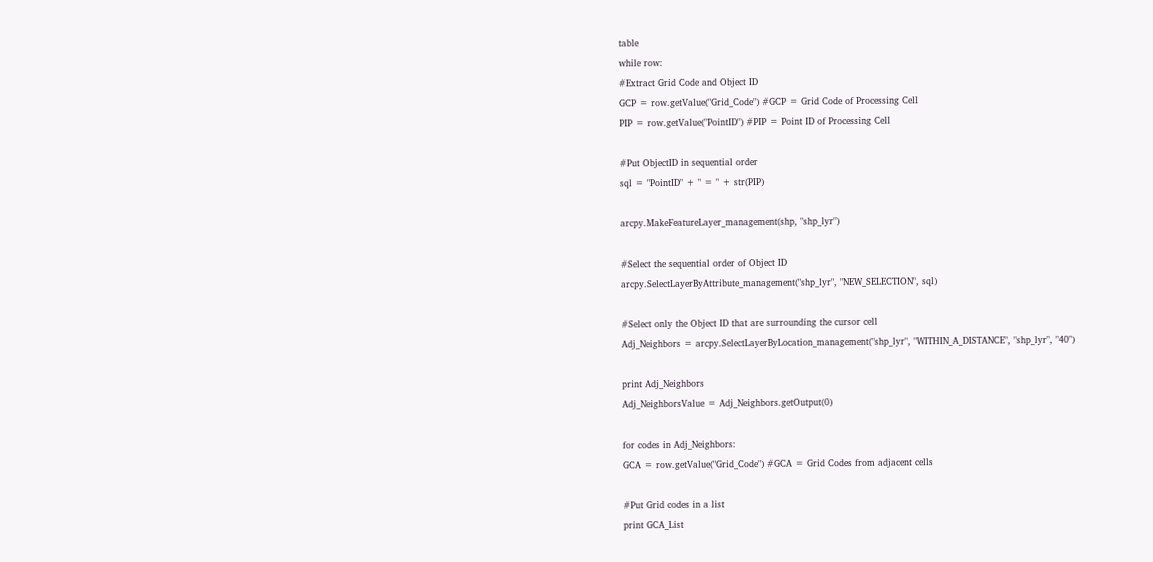table
while row:
#Extract Grid Code and Object ID
GCP = row.getValue("Grid_Code") #GCP = Grid Code of Processing Cell
PIP = row.getValue("PointID") #PIP = Point ID of Processing Cell

#Put ObjectID in sequential order
sql = "PointID" + " = " + str(PIP)

arcpy.MakeFeatureLayer_management(shp, "shp_lyr")

#Select the sequential order of Object ID
arcpy.SelectLayerByAttribute_management("shp_lyr", "NEW_SELECTION", sql)

#Select only the Object ID that are surrounding the cursor cell
Adj_Neighbors = arcpy.SelectLayerByLocation_management("shp_lyr", "WITHIN_A_DISTANCE", "shp_lyr", "40")

print Adj_Neighbors
Adj_NeighborsValue = Adj_Neighbors.getOutput(0)

for codes in Adj_Neighbors:
GCA = row.getValue("Grid_Code") #GCA = Grid Codes from adjacent cells

#Put Grid codes in a list
print GCA_List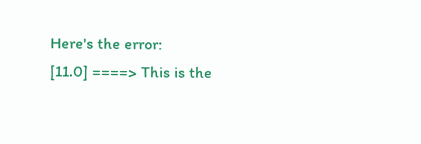Here's the error:
[11.0] ====> This is the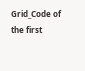Grid_Code of the first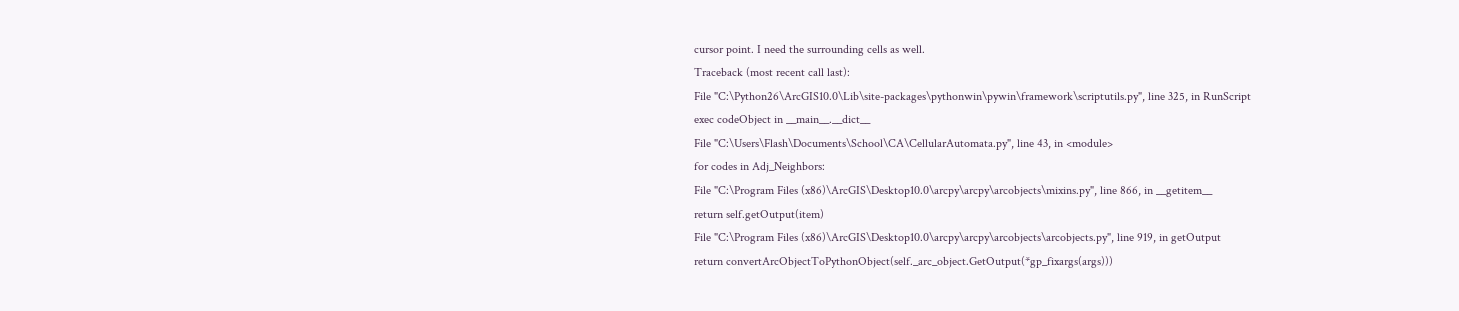cursor point. I need the surrounding cells as well.
Traceback (most recent call last):
File "C:\Python26\ArcGIS10.0\Lib\site-packages\pythonwin\pywin\framework\scriptutils.py", line 325, in RunScript
exec codeObject in __main__.__dict__
File "C:\Users\Flash\Documents\School\CA\CellularAutomata.py", line 43, in <module>
for codes in Adj_Neighbors:
File "C:\Program Files (x86)\ArcGIS\Desktop10.0\arcpy\arcpy\arcobjects\mixins.py", line 866, in __getitem__
return self.getOutput(item)
File "C:\Program Files (x86)\ArcGIS\Desktop10.0\arcpy\arcpy\arcobjects\arcobjects.py", line 919, in getOutput
return convertArcObjectToPythonObject(self._arc_object.GetOutput(*gp_fixargs(args)))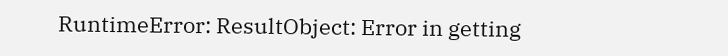RuntimeError: ResultObject: Error in getting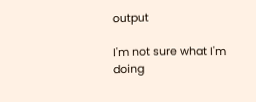output

I'm not sure what I'm doing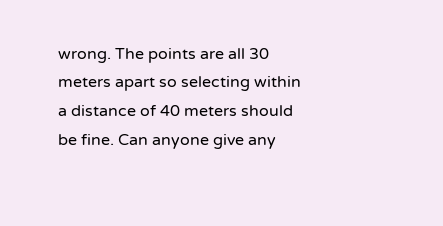wrong. The points are all 30 meters apart so selecting within a distance of 40 meters should be fine. Can anyone give any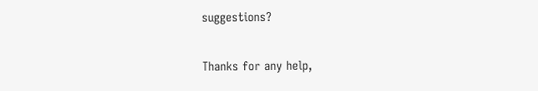suggestions?

Thanks for any help,